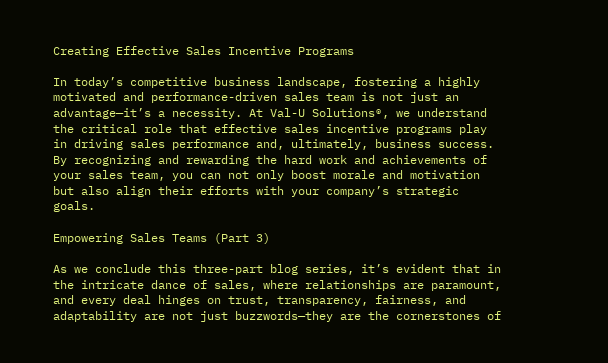Creating Effective Sales Incentive Programs

In today’s competitive business landscape, fostering a highly motivated and performance-driven sales team is not just an advantage—it’s a necessity. At Val-U Solutions®, we understand the critical role that effective sales incentive programs play in driving sales performance and, ultimately, business success. By recognizing and rewarding the hard work and achievements of your sales team, you can not only boost morale and motivation but also align their efforts with your company’s strategic goals.

Empowering Sales Teams (Part 3)

As we conclude this three-part blog series, it’s evident that in the intricate dance of sales, where relationships are paramount, and every deal hinges on trust, transparency, fairness, and adaptability are not just buzzwords—they are the cornerstones of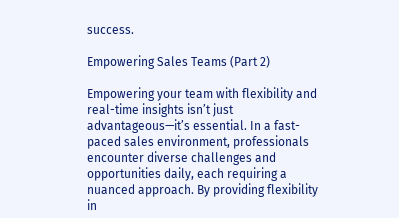success.

Empowering Sales Teams (Part 2)

Empowering your team with flexibility and real-time insights isn’t just advantageous—it’s essential. In a fast-paced sales environment, professionals encounter diverse challenges and opportunities daily, each requiring a nuanced approach. By providing flexibility in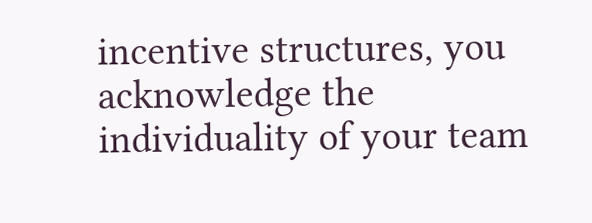incentive structures, you acknowledge the individuality of your team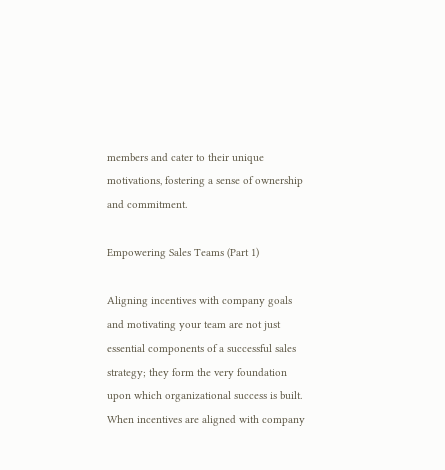members and cater to their unique motivations, fostering a sense of ownership and commitment.

Empowering Sales Teams (Part 1)

Aligning incentives with company goals and motivating your team are not just essential components of a successful sales strategy; they form the very foundation upon which organizational success is built. When incentives are aligned with company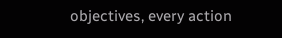objectives, every action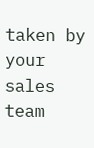taken by your sales team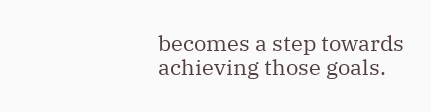becomes a step towards achieving those goals.